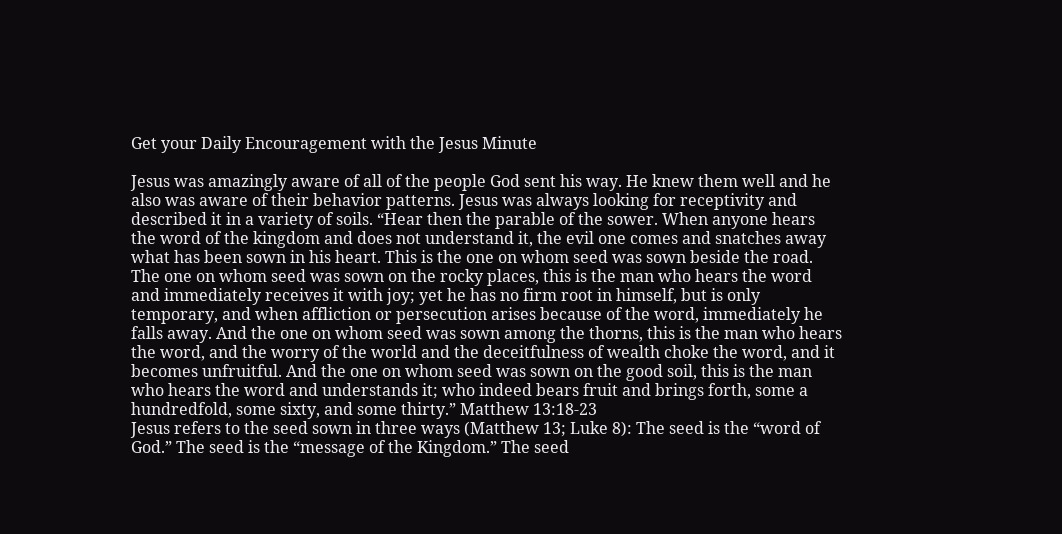Get your Daily Encouragement with the Jesus Minute

Jesus was amazingly aware of all of the people God sent his way. He knew them well and he also was aware of their behavior patterns. Jesus was always looking for receptivity and described it in a variety of soils. “Hear then the parable of the sower. When anyone hears the word of the kingdom and does not understand it, the evil one comes and snatches away what has been sown in his heart. This is the one on whom seed was sown beside the road. The one on whom seed was sown on the rocky places, this is the man who hears the word and immediately receives it with joy; yet he has no firm root in himself, but is only temporary, and when affliction or persecution arises because of the word, immediately he falls away. And the one on whom seed was sown among the thorns, this is the man who hears the word, and the worry of the world and the deceitfulness of wealth choke the word, and it becomes unfruitful. And the one on whom seed was sown on the good soil, this is the man who hears the word and understands it; who indeed bears fruit and brings forth, some a hundredfold, some sixty, and some thirty.” Matthew 13:18-23
Jesus refers to the seed sown in three ways (Matthew 13; Luke 8): The seed is the “word of God.” The seed is the “message of the Kingdom.” The seed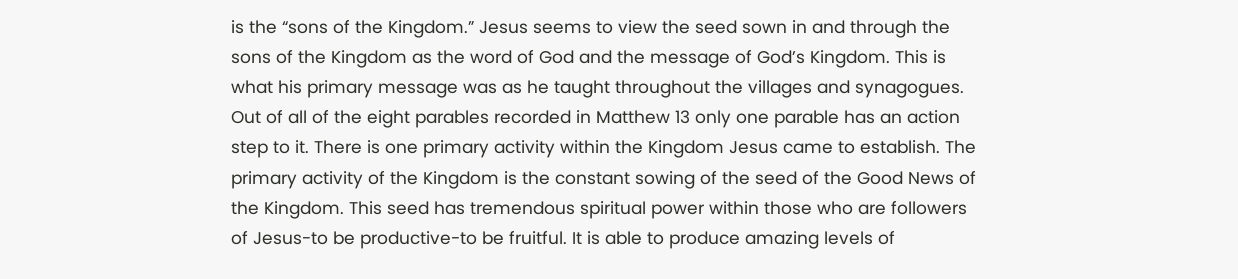is the “sons of the Kingdom.” Jesus seems to view the seed sown in and through the sons of the Kingdom as the word of God and the message of God’s Kingdom. This is what his primary message was as he taught throughout the villages and synagogues.
Out of all of the eight parables recorded in Matthew 13 only one parable has an action step to it. There is one primary activity within the Kingdom Jesus came to establish. The primary activity of the Kingdom is the constant sowing of the seed of the Good News of the Kingdom. This seed has tremendous spiritual power within those who are followers of Jesus-to be productive-to be fruitful. It is able to produce amazing levels of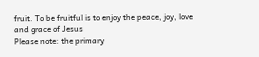fruit. To be fruitful is to enjoy the peace, joy, love and grace of Jesus
Please note: the primary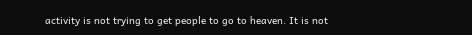activity is not trying to get people to go to heaven. It is not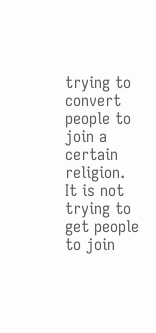trying to convert people to join a certain religion. It is not trying to get people to join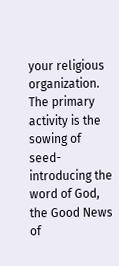your religious organization. The primary activity is the sowing of seed-introducing the word of God, the Good News of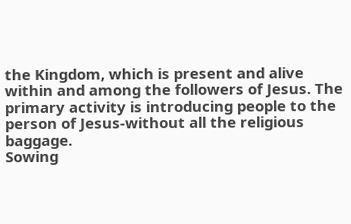the Kingdom, which is present and alive within and among the followers of Jesus. The primary activity is introducing people to the person of Jesus-without all the religious baggage.
Sowing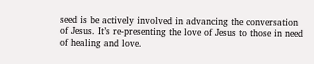seed is be actively involved in advancing the conversation of Jesus. It’s re-presenting the love of Jesus to those in need of healing and love.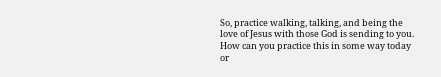So, practice walking, talking, and being the love of Jesus with those God is sending to you. How can you practice this in some way today or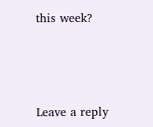this week?




Leave a reply